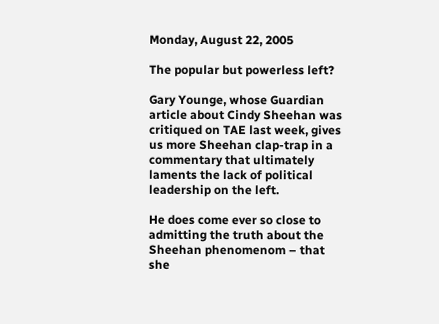Monday, August 22, 2005

The popular but powerless left?

Gary Younge, whose Guardian article about Cindy Sheehan was critiqued on TAE last week, gives us more Sheehan clap-trap in a commentary that ultimately laments the lack of political leadership on the left.

He does come ever so close to admitting the truth about the Sheehan phenomenom – that she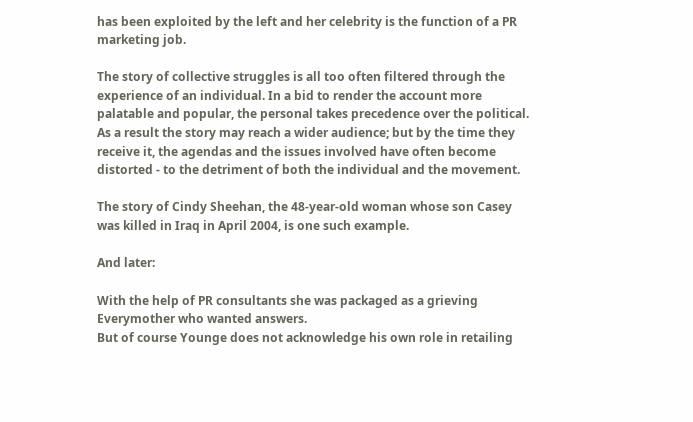has been exploited by the left and her celebrity is the function of a PR marketing job.

The story of collective struggles is all too often filtered through the experience of an individual. In a bid to render the account more palatable and popular, the personal takes precedence over the political. As a result the story may reach a wider audience; but by the time they receive it, the agendas and the issues involved have often become distorted - to the detriment of both the individual and the movement.

The story of Cindy Sheehan, the 48-year-old woman whose son Casey was killed in Iraq in April 2004, is one such example.

And later:

With the help of PR consultants she was packaged as a grieving Everymother who wanted answers.
But of course Younge does not acknowledge his own role in retailing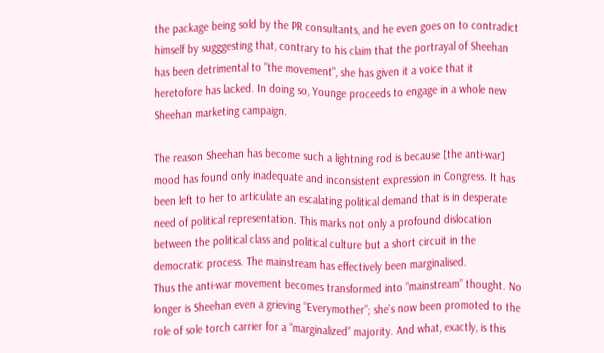the package being sold by the PR consultants, and he even goes on to contradict himself by sugggesting that, contrary to his claim that the portrayal of Sheehan has been detrimental to "the movement", she has given it a voice that it heretofore has lacked. In doing so, Younge proceeds to engage in a whole new Sheehan marketing campaign.

The reason Sheehan has become such a lightning rod is because [the anti-war] mood has found only inadequate and inconsistent expression in Congress. It has been left to her to articulate an escalating political demand that is in desperate need of political representation. This marks not only a profound dislocation between the political class and political culture but a short circuit in the democratic process. The mainstream has effectively been marginalised.
Thus the anti-war movement becomes transformed into “mainstream” thought. No longer is Sheehan even a grieving “Everymother”; she’s now been promoted to the role of sole torch carrier for a “marginalized” majority. And what, exactly, is this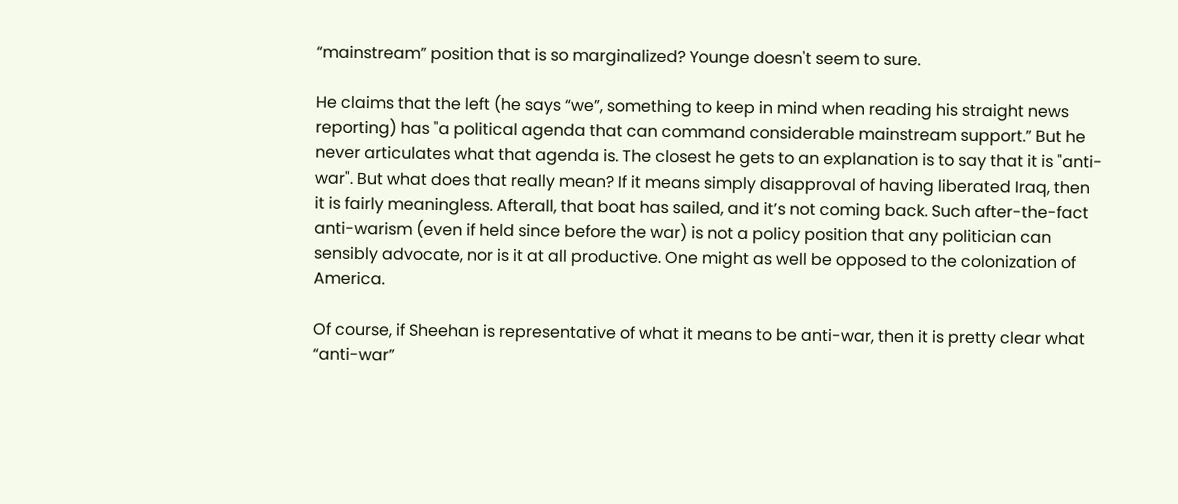“mainstream” position that is so marginalized? Younge doesn't seem to sure.

He claims that the left (he says “we”, something to keep in mind when reading his straight news reporting) has "a political agenda that can command considerable mainstream support.” But he never articulates what that agenda is. The closest he gets to an explanation is to say that it is "anti-war". But what does that really mean? If it means simply disapproval of having liberated Iraq, then it is fairly meaningless. Afterall, that boat has sailed, and it’s not coming back. Such after-the-fact anti-warism (even if held since before the war) is not a policy position that any politician can sensibly advocate, nor is it at all productive. One might as well be opposed to the colonization of America.

Of course, if Sheehan is representative of what it means to be anti-war, then it is pretty clear what “anti-war”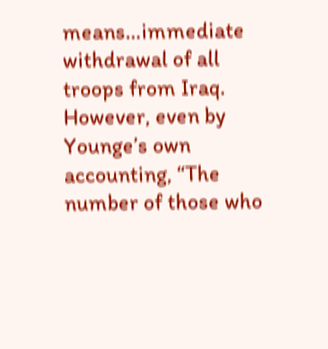means…immediate withdrawal of all troops from Iraq. However, even by Younge’s own accounting, “The number of those who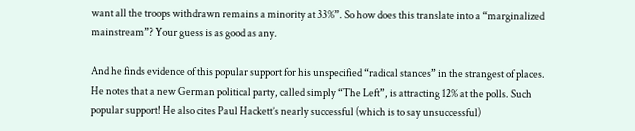want all the troops withdrawn remains a minority at 33%”. So how does this translate into a “marginalized mainstream”? Your guess is as good as any.

And he finds evidence of this popular support for his unspecified “radical stances” in the strangest of places. He notes that a new German political party, called simply “The Left”, is attracting 12% at the polls. Such popular support! He also cites Paul Hackett’s nearly successful (which is to say unsuccessful)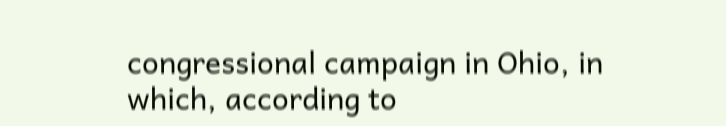congressional campaign in Ohio, in which, according to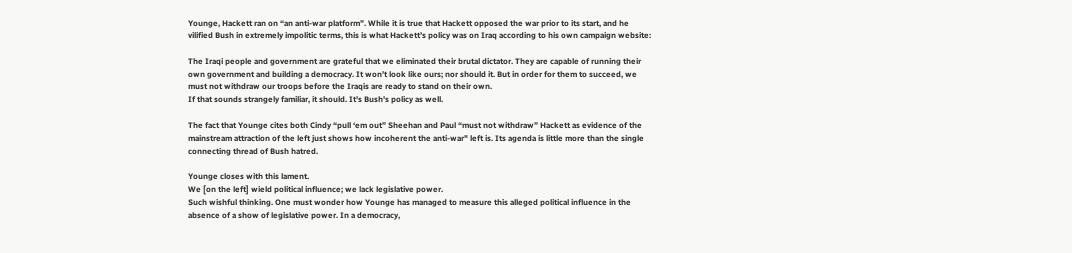Younge, Hackett ran on “an anti-war platform”. While it is true that Hackett opposed the war prior to its start, and he vilified Bush in extremely impolitic terms, this is what Hackett’s policy was on Iraq according to his own campaign website:

The Iraqi people and government are grateful that we eliminated their brutal dictator. They are capable of running their own government and building a democracy. It won’t look like ours; nor should it. But in order for them to succeed, we must not withdraw our troops before the Iraqis are ready to stand on their own.
If that sounds strangely familiar, it should. It's Bush's policy as well.

The fact that Younge cites both Cindy “pull ‘em out” Sheehan and Paul “must not withdraw” Hackett as evidence of the mainstream attraction of the left just shows how incoherent the anti-war" left is. Its agenda is little more than the single connecting thread of Bush hatred.

Younge closes with this lament.
We [on the left] wield political influence; we lack legislative power.
Such wishful thinking. One must wonder how Younge has managed to measure this alleged political influence in the absence of a show of legislative power. In a democracy,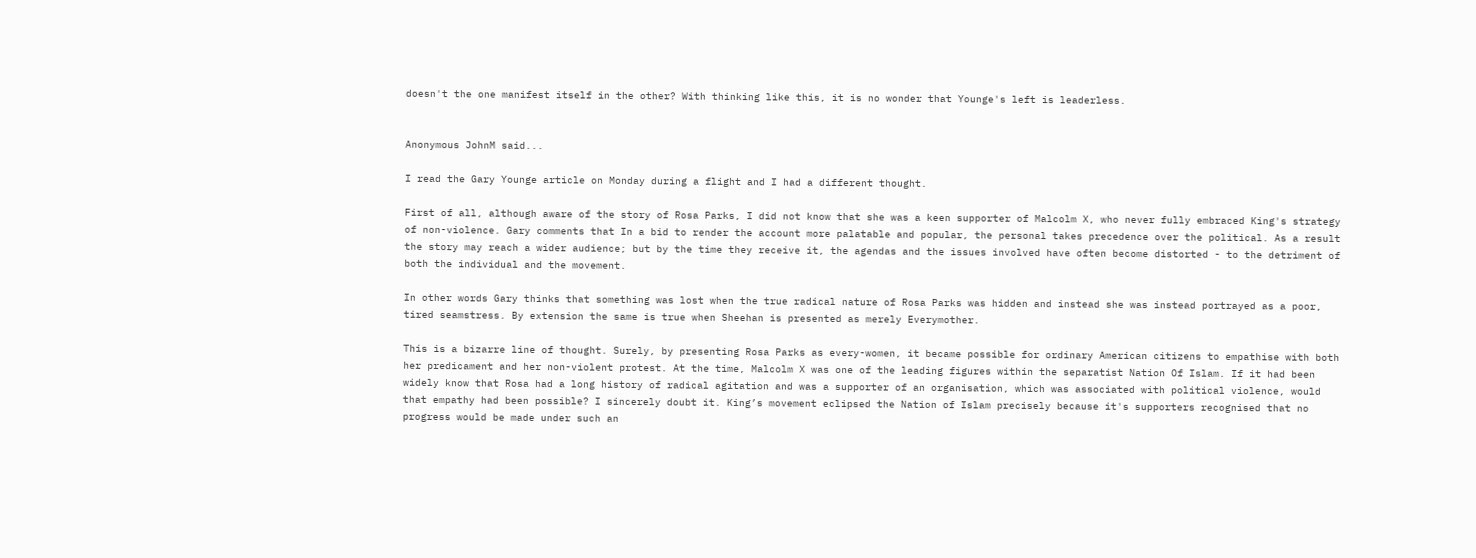doesn't the one manifest itself in the other? With thinking like this, it is no wonder that Younge's left is leaderless.


Anonymous JohnM said...

I read the Gary Younge article on Monday during a flight and I had a different thought.

First of all, although aware of the story of Rosa Parks, I did not know that she was a keen supporter of Malcolm X, who never fully embraced King's strategy of non-violence. Gary comments that In a bid to render the account more palatable and popular, the personal takes precedence over the political. As a result the story may reach a wider audience; but by the time they receive it, the agendas and the issues involved have often become distorted - to the detriment of both the individual and the movement.

In other words Gary thinks that something was lost when the true radical nature of Rosa Parks was hidden and instead she was instead portrayed as a poor, tired seamstress. By extension the same is true when Sheehan is presented as merely Everymother.

This is a bizarre line of thought. Surely, by presenting Rosa Parks as every-women, it became possible for ordinary American citizens to empathise with both her predicament and her non-violent protest. At the time, Malcolm X was one of the leading figures within the separatist Nation Of Islam. If it had been widely know that Rosa had a long history of radical agitation and was a supporter of an organisation, which was associated with political violence, would that empathy had been possible? I sincerely doubt it. King’s movement eclipsed the Nation of Islam precisely because it's supporters recognised that no progress would be made under such an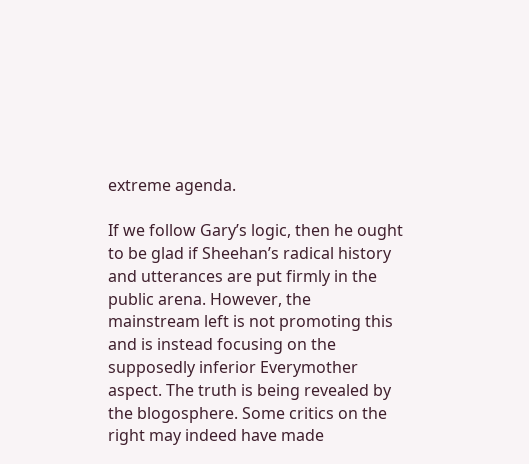extreme agenda.

If we follow Gary’s logic, then he ought to be glad if Sheehan’s radical history and utterances are put firmly in the public arena. However, the mainstream left is not promoting this and is instead focusing on the supposedly inferior Everymother aspect. The truth is being revealed by the blogosphere. Some critics on the right may indeed have made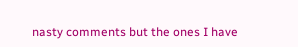nasty comments but the ones I have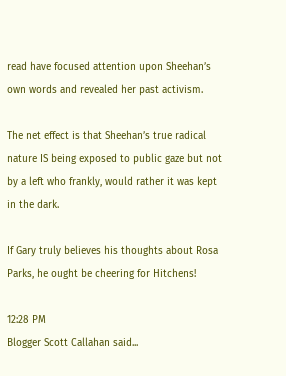read have focused attention upon Sheehan’s own words and revealed her past activism.

The net effect is that Sheehan’s true radical nature IS being exposed to public gaze but not by a left who frankly, would rather it was kept in the dark.

If Gary truly believes his thoughts about Rosa Parks, he ought be cheering for Hitchens!

12:28 PM
Blogger Scott Callahan said...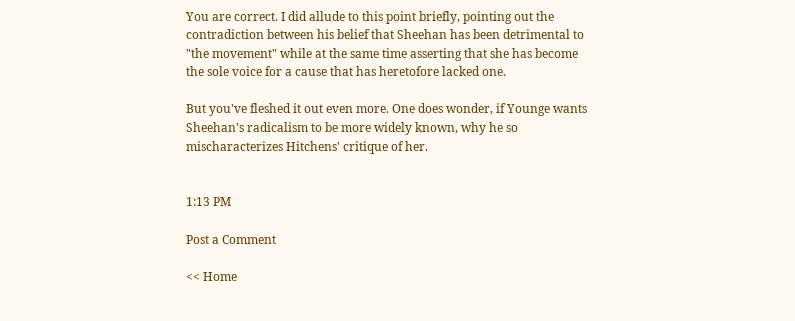You are correct. I did allude to this point briefly, pointing out the contradiction between his belief that Sheehan has been detrimental to "the movement" while at the same time asserting that she has become the sole voice for a cause that has heretofore lacked one.

But you've fleshed it out even more. One does wonder, if Younge wants Sheehan's radicalism to be more widely known, why he so mischaracterizes Hitchens' critique of her.


1:13 PM

Post a Comment

<< Home